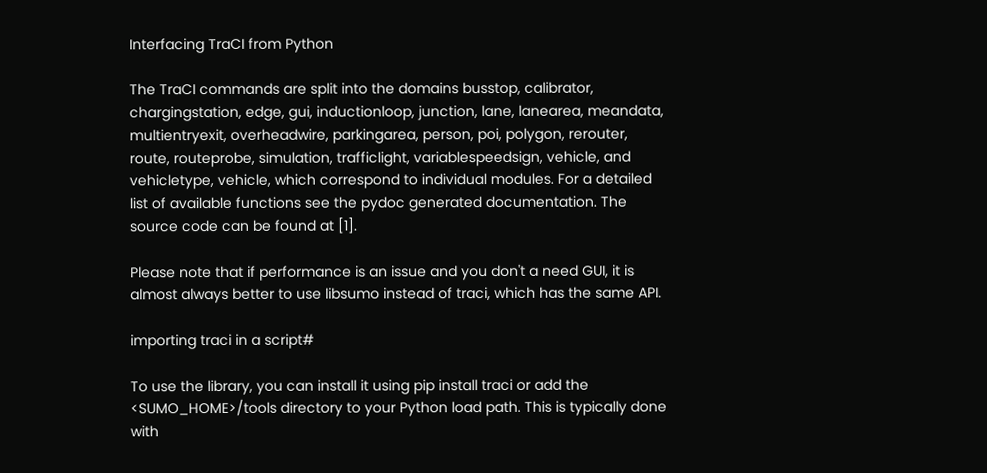Interfacing TraCI from Python

The TraCI commands are split into the domains busstop, calibrator, chargingstation, edge, gui, inductionloop, junction, lane, lanearea, meandata, multientryexit, overheadwire, parkingarea, person, poi, polygon, rerouter, route, routeprobe, simulation, trafficlight, variablespeedsign, vehicle, and vehicletype, vehicle, which correspond to individual modules. For a detailed list of available functions see the pydoc generated documentation. The source code can be found at [1].

Please note that if performance is an issue and you don't a need GUI, it is almost always better to use libsumo instead of traci, which has the same API.

importing traci in a script#

To use the library, you can install it using pip install traci or add the <SUMO_HOME>/tools directory to your Python load path. This is typically done with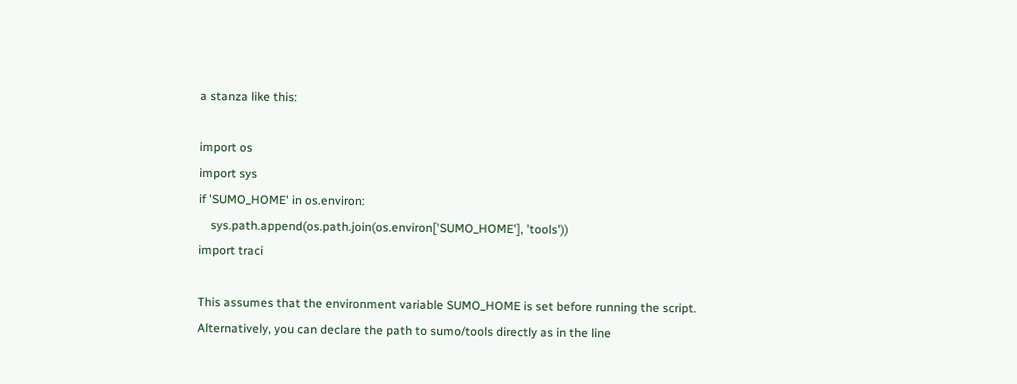a stanza like this:

import os
import sys
if 'SUMO_HOME' in os.environ:
    sys.path.append(os.path.join(os.environ['SUMO_HOME'], 'tools'))
import traci

This assumes that the environment variable SUMO_HOME is set before running the script. Alternatively, you can declare the path to sumo/tools directly as in the line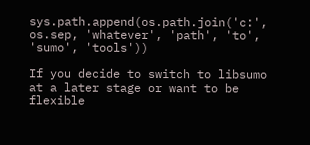sys.path.append(os.path.join('c:', os.sep, 'whatever', 'path', 'to', 'sumo', 'tools'))

If you decide to switch to libsumo at a later stage or want to be flexible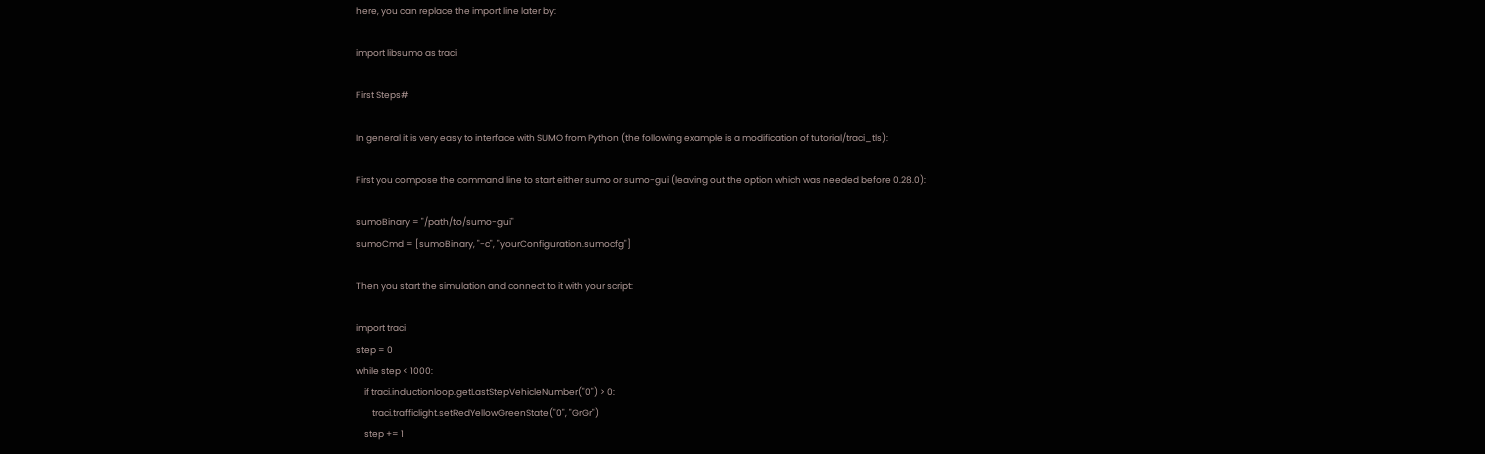here, you can replace the import line later by:

import libsumo as traci

First Steps#

In general it is very easy to interface with SUMO from Python (the following example is a modification of tutorial/traci_tls):

First you compose the command line to start either sumo or sumo-gui (leaving out the option which was needed before 0.28.0):

sumoBinary = "/path/to/sumo-gui"
sumoCmd = [sumoBinary, "-c", "yourConfiguration.sumocfg"]

Then you start the simulation and connect to it with your script:

import traci
step = 0
while step < 1000:
    if traci.inductionloop.getLastStepVehicleNumber("0") > 0:
        traci.trafficlight.setRedYellowGreenState("0", "GrGr")
    step += 1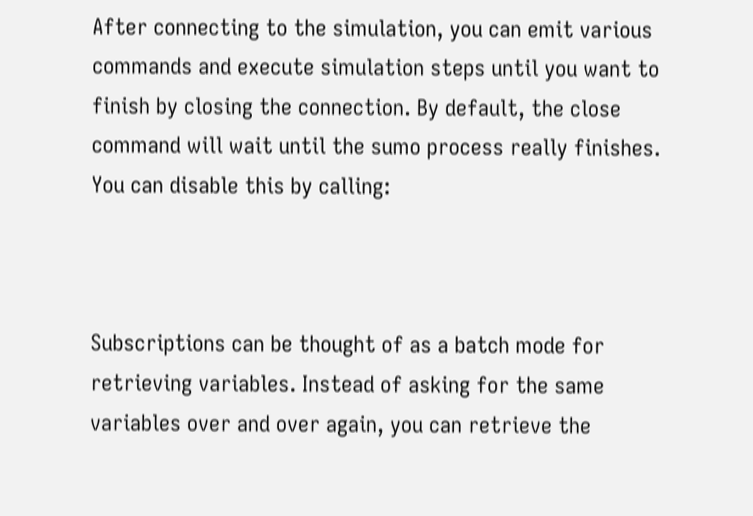After connecting to the simulation, you can emit various commands and execute simulation steps until you want to finish by closing the connection. By default, the close command will wait until the sumo process really finishes. You can disable this by calling:



Subscriptions can be thought of as a batch mode for retrieving variables. Instead of asking for the same variables over and over again, you can retrieve the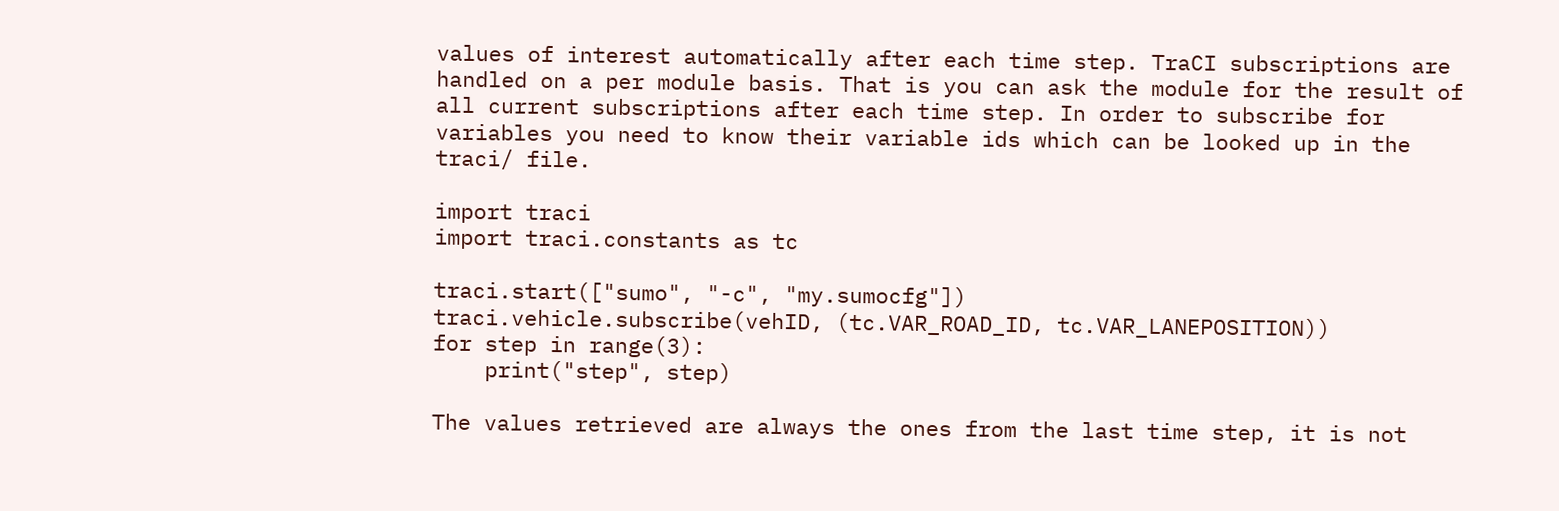values of interest automatically after each time step. TraCI subscriptions are handled on a per module basis. That is you can ask the module for the result of all current subscriptions after each time step. In order to subscribe for variables you need to know their variable ids which can be looked up in the traci/ file.

import traci
import traci.constants as tc

traci.start(["sumo", "-c", "my.sumocfg"])
traci.vehicle.subscribe(vehID, (tc.VAR_ROAD_ID, tc.VAR_LANEPOSITION))
for step in range(3):
    print("step", step)

The values retrieved are always the ones from the last time step, it is not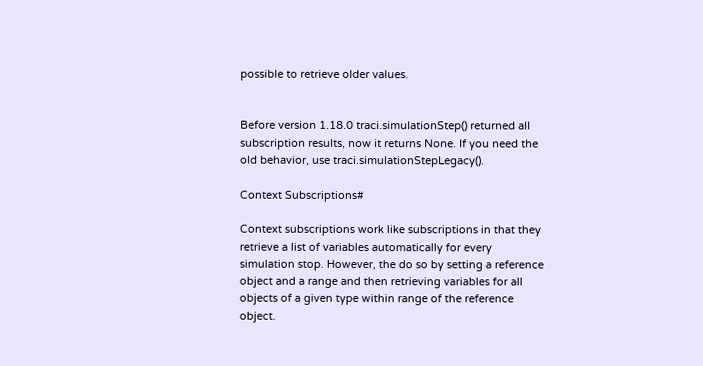possible to retrieve older values.


Before version 1.18.0 traci.simulationStep() returned all subscription results, now it returns None. If you need the old behavior, use traci.simulationStepLegacy().

Context Subscriptions#

Context subscriptions work like subscriptions in that they retrieve a list of variables automatically for every simulation stop. However, the do so by setting a reference object and a range and then retrieving variables for all objects of a given type within range of the reference object.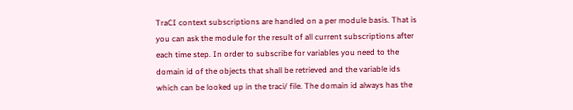TraCI context subscriptions are handled on a per module basis. That is you can ask the module for the result of all current subscriptions after each time step. In order to subscribe for variables you need to the domain id of the objects that shall be retrieved and the variable ids which can be looked up in the traci/ file. The domain id always has the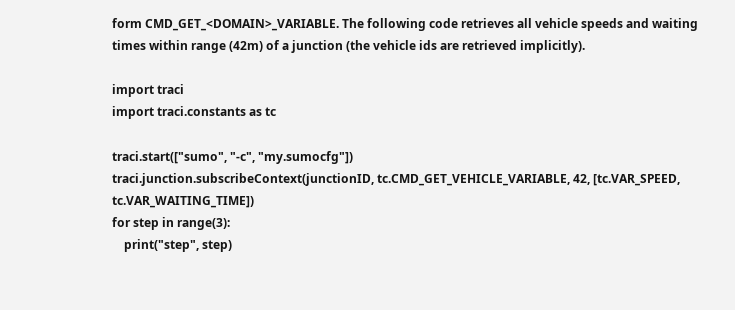form CMD_GET_<DOMAIN>_VARIABLE. The following code retrieves all vehicle speeds and waiting times within range (42m) of a junction (the vehicle ids are retrieved implicitly).

import traci
import traci.constants as tc

traci.start(["sumo", "-c", "my.sumocfg"])
traci.junction.subscribeContext(junctionID, tc.CMD_GET_VEHICLE_VARIABLE, 42, [tc.VAR_SPEED, tc.VAR_WAITING_TIME])
for step in range(3):
    print("step", step)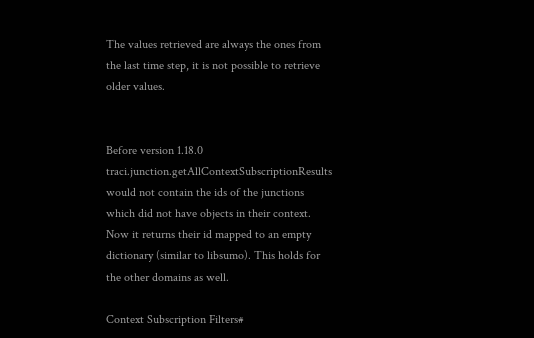The values retrieved are always the ones from the last time step, it is not possible to retrieve older values.


Before version 1.18.0 traci.junction.getAllContextSubscriptionResults would not contain the ids of the junctions which did not have objects in their context. Now it returns their id mapped to an empty dictionary (similar to libsumo). This holds for the other domains as well.

Context Subscription Filters#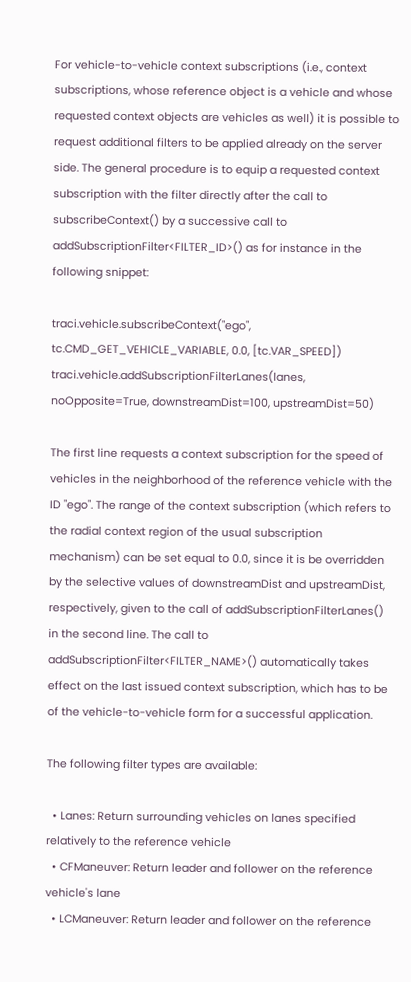For vehicle-to-vehicle context subscriptions (i.e., context subscriptions, whose reference object is a vehicle and whose requested context objects are vehicles as well) it is possible to request additional filters to be applied already on the server side. The general procedure is to equip a requested context subscription with the filter directly after the call to subscribeContext() by a successive call to addSubscriptionFilter<FILTER_ID>() as for instance in the following snippet:

traci.vehicle.subscribeContext("ego", tc.CMD_GET_VEHICLE_VARIABLE, 0.0, [tc.VAR_SPEED])
traci.vehicle.addSubscriptionFilterLanes(lanes, noOpposite=True, downstreamDist=100, upstreamDist=50)

The first line requests a context subscription for the speed of vehicles in the neighborhood of the reference vehicle with the ID "ego". The range of the context subscription (which refers to the radial context region of the usual subscription mechanism) can be set equal to 0.0, since it is be overridden by the selective values of downstreamDist and upstreamDist, respectively, given to the call of addSubscriptionFilterLanes() in the second line. The call to addSubscriptionFilter<FILTER_NAME>() automatically takes effect on the last issued context subscription, which has to be of the vehicle-to-vehicle form for a successful application.

The following filter types are available:

  • Lanes: Return surrounding vehicles on lanes specified relatively to the reference vehicle
  • CFManeuver: Return leader and follower on the reference vehicle's lane
  • LCManeuver: Return leader and follower on the reference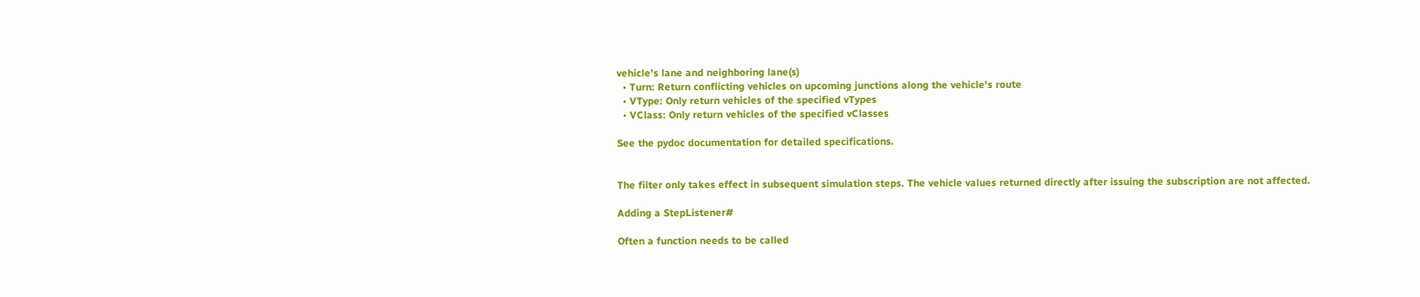vehicle's lane and neighboring lane(s)
  • Turn: Return conflicting vehicles on upcoming junctions along the vehicle's route
  • VType: Only return vehicles of the specified vTypes
  • VClass: Only return vehicles of the specified vClasses

See the pydoc documentation for detailed specifications.


The filter only takes effect in subsequent simulation steps. The vehicle values returned directly after issuing the subscription are not affected.

Adding a StepListener#

Often a function needs to be called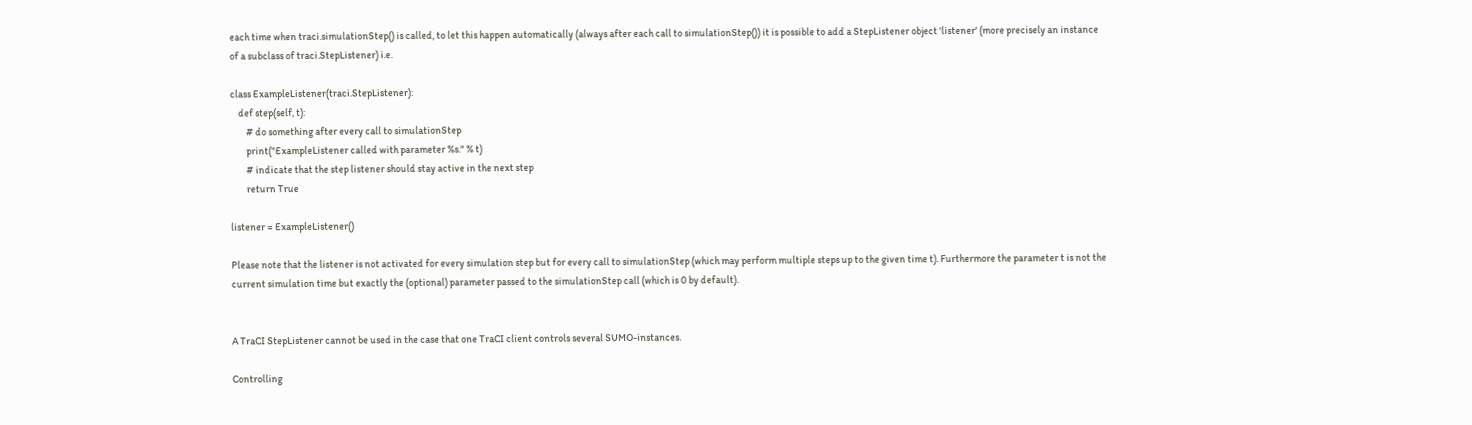each time when traci.simulationStep() is called, to let this happen automatically (always after each call to simulationStep()) it is possible to add a StepListener object 'listener' (more precisely an instance of a subclass of traci.StepListener) i.e.

class ExampleListener(traci.StepListener):
    def step(self, t):
        # do something after every call to simulationStep
        print("ExampleListener called with parameter %s." % t)
        # indicate that the step listener should stay active in the next step
        return True

listener = ExampleListener()

Please note that the listener is not activated for every simulation step but for every call to simulationStep (which may perform multiple steps up to the given time t). Furthermore the parameter t is not the current simulation time but exactly the (optional) parameter passed to the simulationStep call (which is 0 by default).


A TraCI StepListener cannot be used in the case that one TraCI client controls several SUMO-instances.

Controlling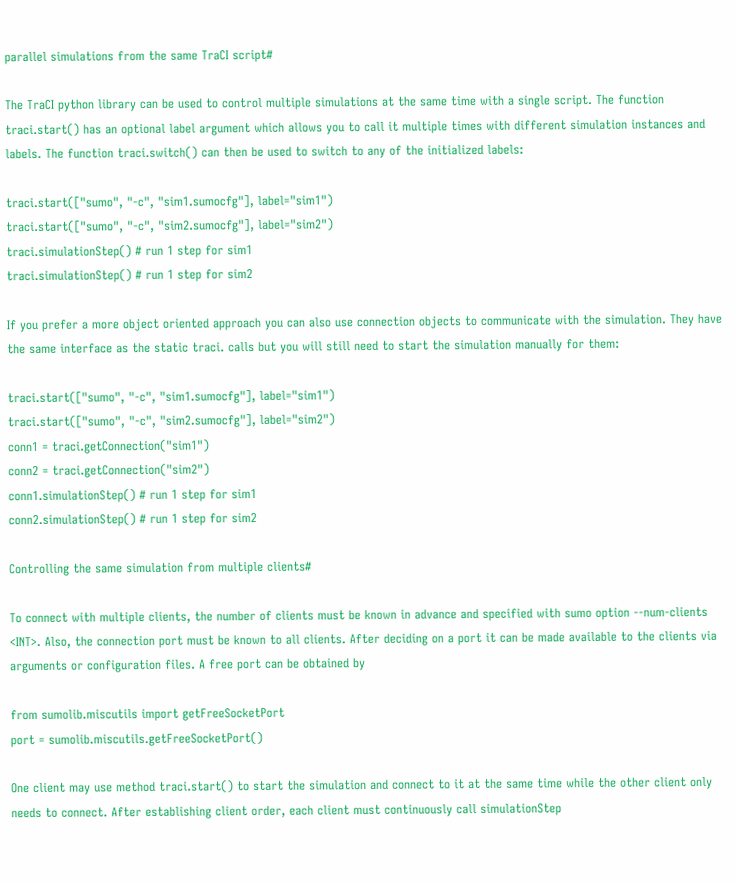parallel simulations from the same TraCI script#

The TraCI python library can be used to control multiple simulations at the same time with a single script. The function traci.start() has an optional label argument which allows you to call it multiple times with different simulation instances and labels. The function traci.switch() can then be used to switch to any of the initialized labels:

traci.start(["sumo", "-c", "sim1.sumocfg"], label="sim1")
traci.start(["sumo", "-c", "sim2.sumocfg"], label="sim2")
traci.simulationStep() # run 1 step for sim1
traci.simulationStep() # run 1 step for sim2

If you prefer a more object oriented approach you can also use connection objects to communicate with the simulation. They have the same interface as the static traci. calls but you will still need to start the simulation manually for them:

traci.start(["sumo", "-c", "sim1.sumocfg"], label="sim1")
traci.start(["sumo", "-c", "sim2.sumocfg"], label="sim2")
conn1 = traci.getConnection("sim1")
conn2 = traci.getConnection("sim2")
conn1.simulationStep() # run 1 step for sim1
conn2.simulationStep() # run 1 step for sim2

Controlling the same simulation from multiple clients#

To connect with multiple clients, the number of clients must be known in advance and specified with sumo option --num-clients <INT>. Also, the connection port must be known to all clients. After deciding on a port it can be made available to the clients via arguments or configuration files. A free port can be obtained by

from sumolib.miscutils import getFreeSocketPort
port = sumolib.miscutils.getFreeSocketPort()

One client may use method traci.start() to start the simulation and connect to it at the same time while the other client only needs to connect. After establishing client order, each client must continuously call simulationStep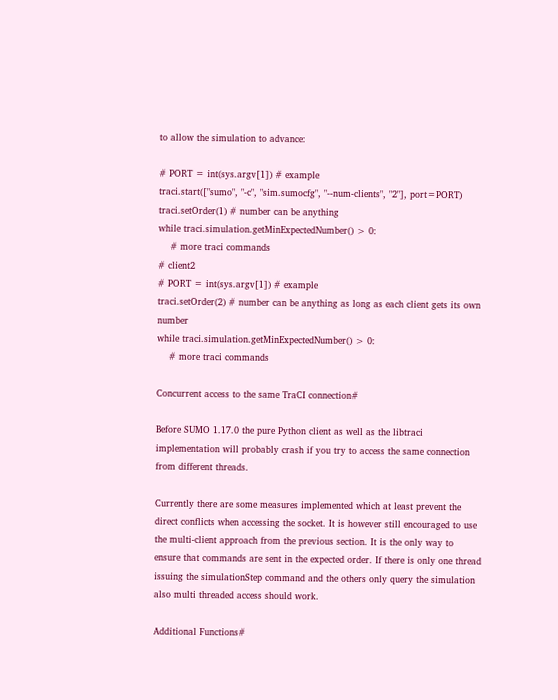to allow the simulation to advance:

# PORT = int(sys.argv[1]) # example
traci.start(["sumo", "-c", "sim.sumocfg", "--num-clients", "2"], port=PORT)
traci.setOrder(1) # number can be anything
while traci.simulation.getMinExpectedNumber() > 0:
    # more traci commands
# client2
# PORT = int(sys.argv[1]) # example
traci.setOrder(2) # number can be anything as long as each client gets its own number
while traci.simulation.getMinExpectedNumber() > 0:
    # more traci commands

Concurrent access to the same TraCI connection#

Before SUMO 1.17.0 the pure Python client as well as the libtraci implementation will probably crash if you try to access the same connection from different threads.

Currently there are some measures implemented which at least prevent the direct conflicts when accessing the socket. It is however still encouraged to use the multi-client approach from the previous section. It is the only way to ensure that commands are sent in the expected order. If there is only one thread issuing the simulationStep command and the others only query the simulation also multi threaded access should work.

Additional Functions#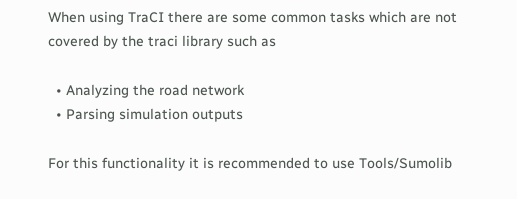When using TraCI there are some common tasks which are not covered by the traci library such as

  • Analyzing the road network
  • Parsing simulation outputs

For this functionality it is recommended to use Tools/Sumolib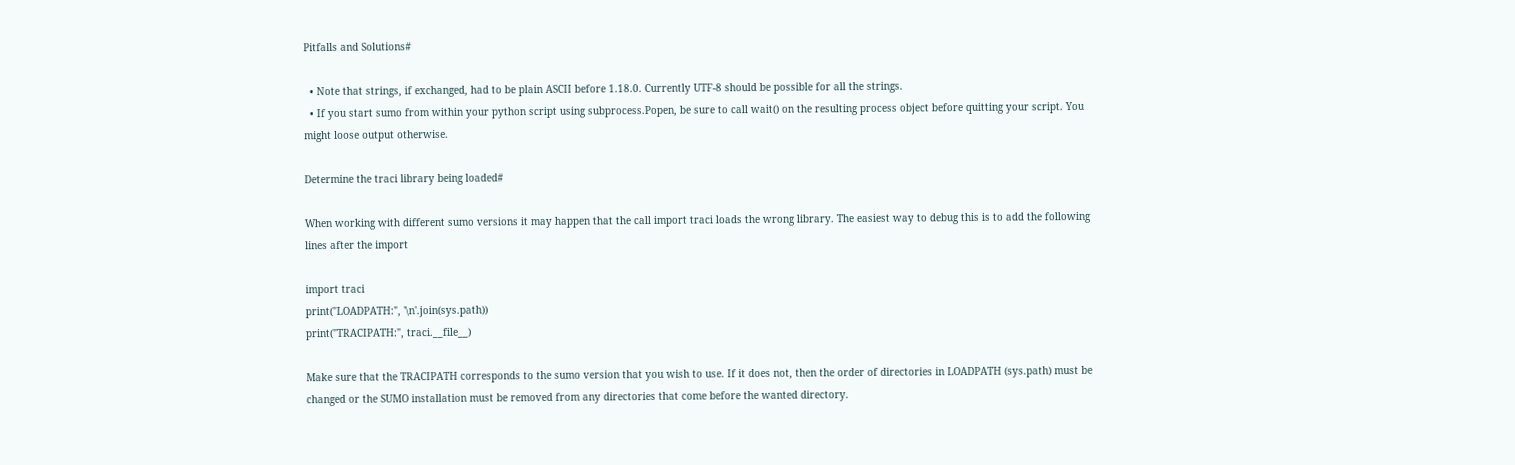Pitfalls and Solutions#

  • Note that strings, if exchanged, had to be plain ASCII before 1.18.0. Currently UTF-8 should be possible for all the strings.
  • If you start sumo from within your python script using subprocess.Popen, be sure to call wait() on the resulting process object before quitting your script. You might loose output otherwise.

Determine the traci library being loaded#

When working with different sumo versions it may happen that the call import traci loads the wrong library. The easiest way to debug this is to add the following lines after the import

import traci
print("LOADPATH:", '\n'.join(sys.path))
print("TRACIPATH:", traci.__file__)

Make sure that the TRACIPATH corresponds to the sumo version that you wish to use. If it does not, then the order of directories in LOADPATH (sys.path) must be changed or the SUMO installation must be removed from any directories that come before the wanted directory.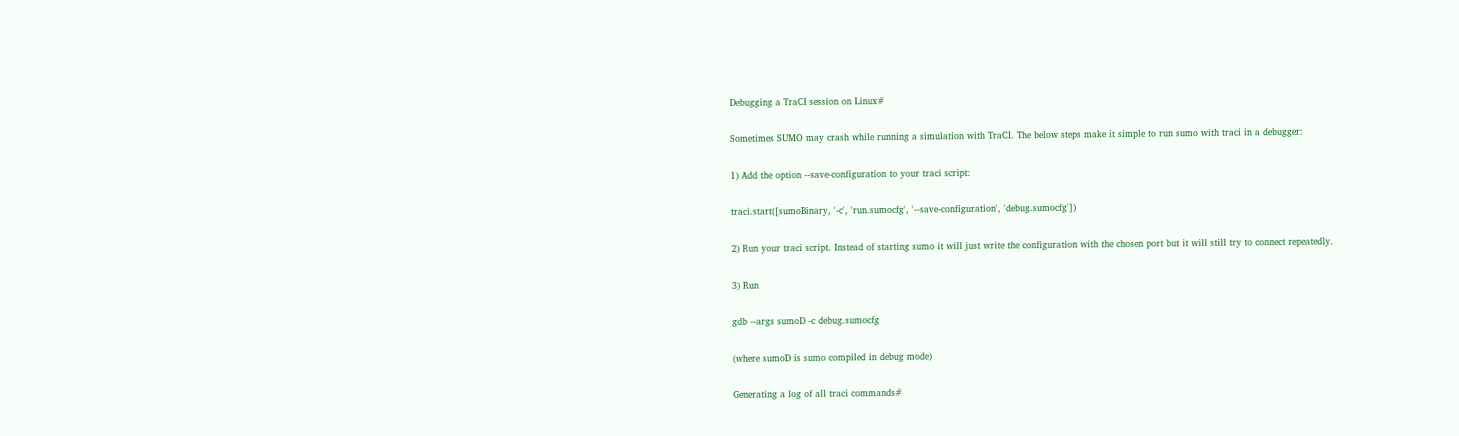Debugging a TraCI session on Linux#

Sometimes SUMO may crash while running a simulation with TraCI. The below steps make it simple to run sumo with traci in a debugger:

1) Add the option --save-configuration to your traci script:

traci.start([sumoBinary, '-c', 'run.sumocfg', '--save-configuration', 'debug.sumocfg'])

2) Run your traci script. Instead of starting sumo it will just write the configuration with the chosen port but it will still try to connect repeatedly.

3) Run

gdb --args sumoD -c debug.sumocfg

(where sumoD is sumo compiled in debug mode)

Generating a log of all traci commands#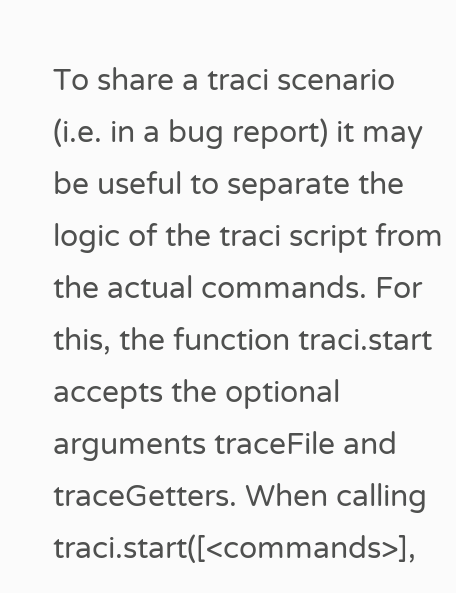To share a traci scenario (i.e. in a bug report) it may be useful to separate the logic of the traci script from the actual commands. For this, the function traci.start accepts the optional arguments traceFile and traceGetters. When calling traci.start([<commands>],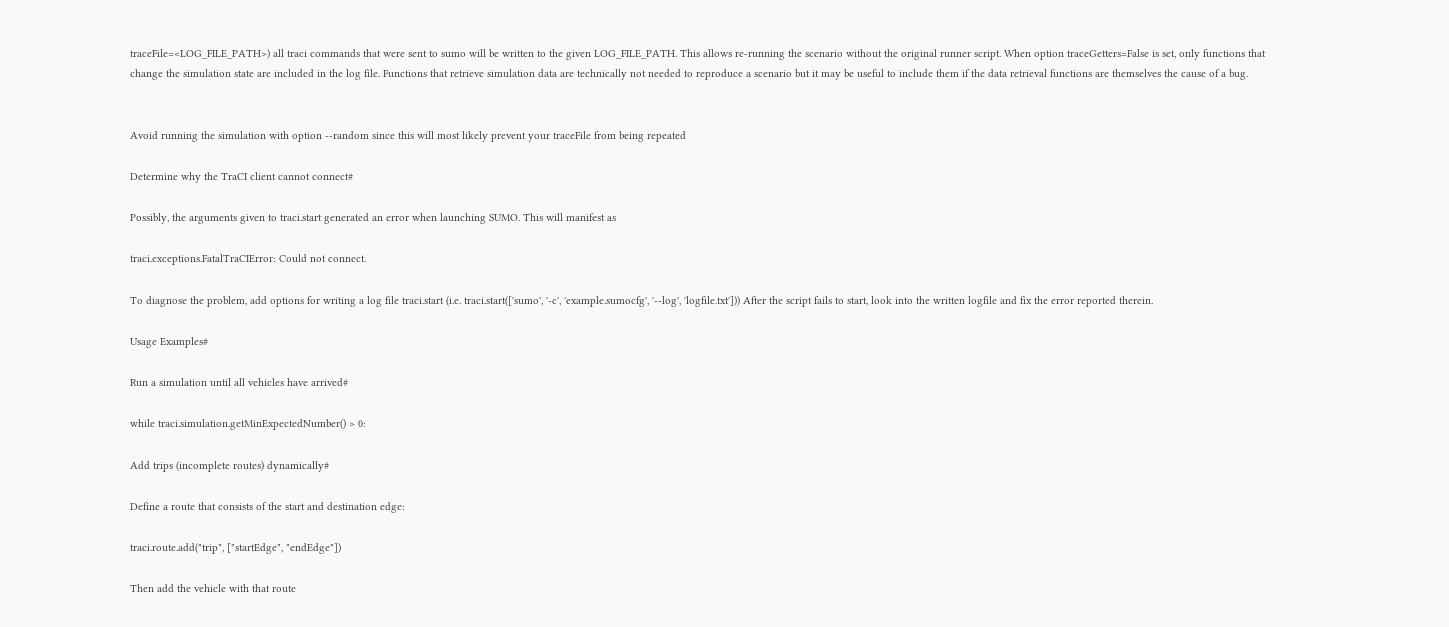traceFile=<LOG_FILE_PATH>) all traci commands that were sent to sumo will be written to the given LOG_FILE_PATH. This allows re-running the scenario without the original runner script. When option traceGetters=False is set, only functions that change the simulation state are included in the log file. Functions that retrieve simulation data are technically not needed to reproduce a scenario but it may be useful to include them if the data retrieval functions are themselves the cause of a bug.


Avoid running the simulation with option --random since this will most likely prevent your traceFile from being repeated

Determine why the TraCI client cannot connect#

Possibly, the arguments given to traci.start generated an error when launching SUMO. This will manifest as

traci.exceptions.FatalTraCIError: Could not connect.

To diagnose the problem, add options for writing a log file traci.start (i.e. traci.start(['sumo', '-c', 'example.sumocfg', '--log', 'logfile.txt'])) After the script fails to start, look into the written logfile and fix the error reported therein.

Usage Examples#

Run a simulation until all vehicles have arrived#

while traci.simulation.getMinExpectedNumber() > 0:

Add trips (incomplete routes) dynamically#

Define a route that consists of the start and destination edge:

traci.route.add("trip", ["startEdge", "endEdge"])

Then add the vehicle with that route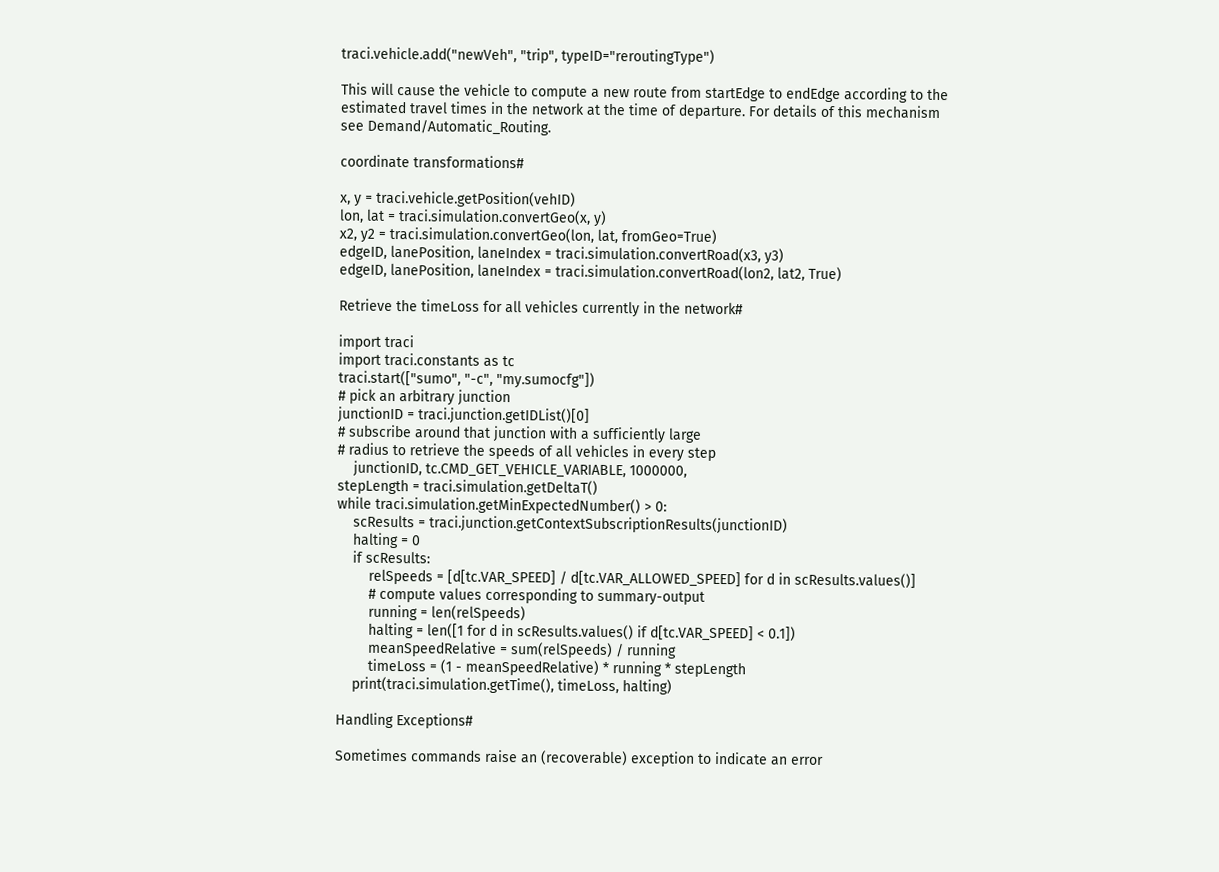traci.vehicle.add("newVeh", "trip", typeID="reroutingType")

This will cause the vehicle to compute a new route from startEdge to endEdge according to the estimated travel times in the network at the time of departure. For details of this mechanism see Demand/Automatic_Routing.

coordinate transformations#

x, y = traci.vehicle.getPosition(vehID)
lon, lat = traci.simulation.convertGeo(x, y)
x2, y2 = traci.simulation.convertGeo(lon, lat, fromGeo=True)
edgeID, lanePosition, laneIndex = traci.simulation.convertRoad(x3, y3)
edgeID, lanePosition, laneIndex = traci.simulation.convertRoad(lon2, lat2, True)

Retrieve the timeLoss for all vehicles currently in the network#

import traci
import traci.constants as tc
traci.start(["sumo", "-c", "my.sumocfg"])
# pick an arbitrary junction
junctionID = traci.junction.getIDList()[0]
# subscribe around that junction with a sufficiently large
# radius to retrieve the speeds of all vehicles in every step
    junctionID, tc.CMD_GET_VEHICLE_VARIABLE, 1000000,
stepLength = traci.simulation.getDeltaT()
while traci.simulation.getMinExpectedNumber() > 0:
    scResults = traci.junction.getContextSubscriptionResults(junctionID)
    halting = 0
    if scResults:
        relSpeeds = [d[tc.VAR_SPEED] / d[tc.VAR_ALLOWED_SPEED] for d in scResults.values()]
        # compute values corresponding to summary-output
        running = len(relSpeeds)
        halting = len([1 for d in scResults.values() if d[tc.VAR_SPEED] < 0.1])
        meanSpeedRelative = sum(relSpeeds) / running
        timeLoss = (1 - meanSpeedRelative) * running * stepLength
    print(traci.simulation.getTime(), timeLoss, halting)

Handling Exceptions#

Sometimes commands raise an (recoverable) exception to indicate an error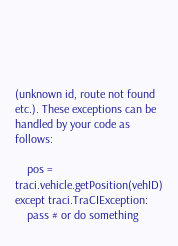(unknown id, route not found etc.). These exceptions can be handled by your code as follows:

    pos = traci.vehicle.getPosition(vehID)
except traci.TraCIException:
    pass # or do something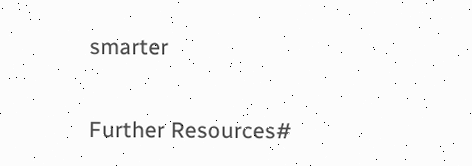smarter

Further Resources#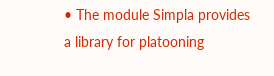• The module Simpla provides a library for platooning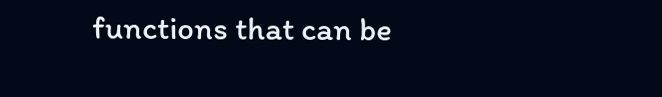functions that can be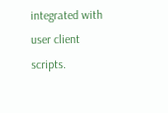integrated with user client scripts.